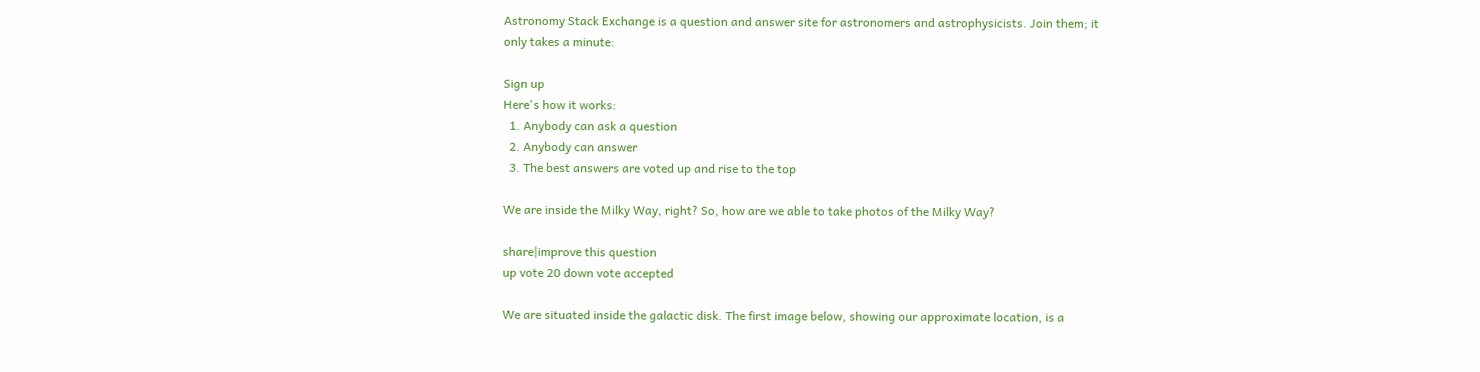Astronomy Stack Exchange is a question and answer site for astronomers and astrophysicists. Join them; it only takes a minute:

Sign up
Here's how it works:
  1. Anybody can ask a question
  2. Anybody can answer
  3. The best answers are voted up and rise to the top

We are inside the Milky Way, right? So, how are we able to take photos of the Milky Way?

share|improve this question
up vote 20 down vote accepted

We are situated inside the galactic disk. The first image below, showing our approximate location, is a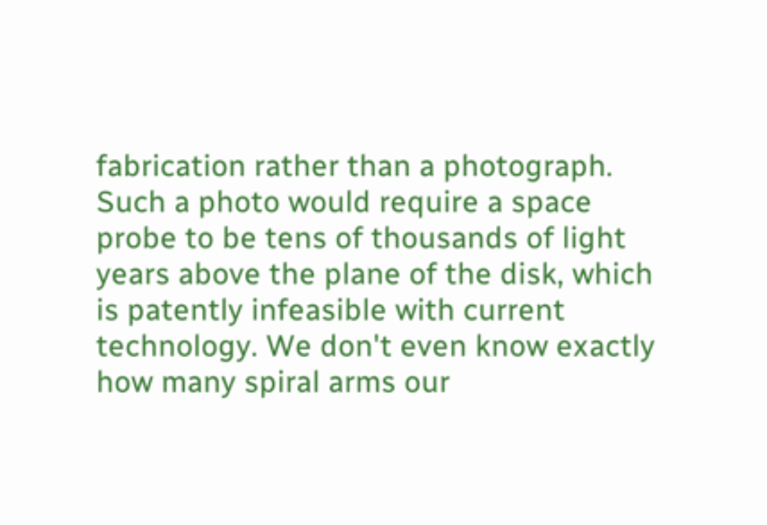fabrication rather than a photograph. Such a photo would require a space probe to be tens of thousands of light years above the plane of the disk, which is patently infeasible with current technology. We don't even know exactly how many spiral arms our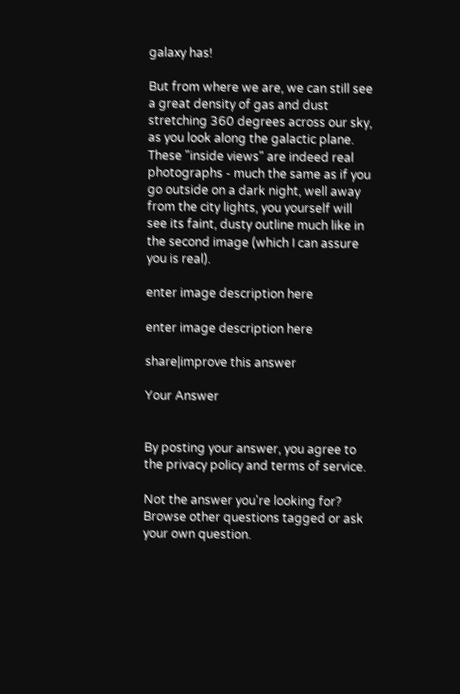galaxy has!

But from where we are, we can still see a great density of gas and dust stretching 360 degrees across our sky, as you look along the galactic plane. These "inside views" are indeed real photographs - much the same as if you go outside on a dark night, well away from the city lights, you yourself will see its faint, dusty outline much like in the second image (which I can assure you is real).

enter image description here

enter image description here

share|improve this answer

Your Answer


By posting your answer, you agree to the privacy policy and terms of service.

Not the answer you're looking for? Browse other questions tagged or ask your own question.